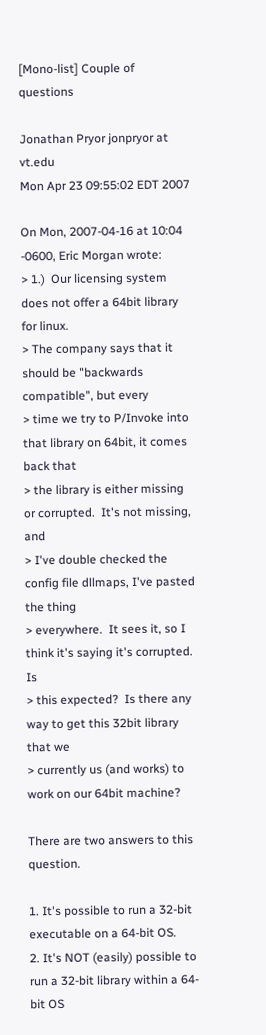[Mono-list] Couple of questions

Jonathan Pryor jonpryor at vt.edu
Mon Apr 23 09:55:02 EDT 2007

On Mon, 2007-04-16 at 10:04 -0600, Eric Morgan wrote:
> 1.)  Our licensing system does not offer a 64bit library for linux.
> The company says that it should be "backwards compatible", but every
> time we try to P/Invoke into that library on 64bit, it comes back that
> the library is either missing or corrupted.  It's not missing, and
> I've double checked the config file dllmaps, I've pasted the thing
> everywhere.  It sees it, so I think it's saying it's corrupted.  Is
> this expected?  Is there any way to get this 32bit library that we
> currently us (and works) to work on our 64bit machine?

There are two answers to this question.

1. It's possible to run a 32-bit executable on a 64-bit OS.
2. It's NOT (easily) possible to run a 32-bit library within a 64-bit OS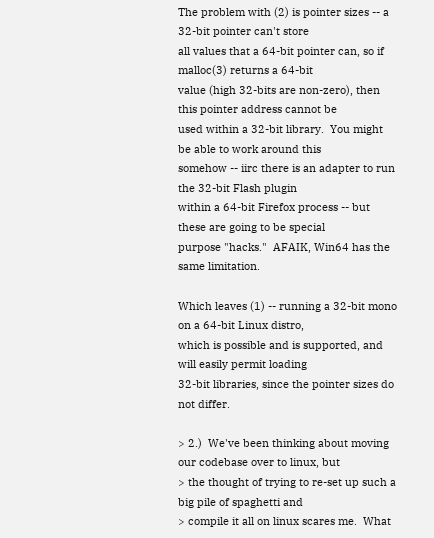The problem with (2) is pointer sizes -- a 32-bit pointer can't store
all values that a 64-bit pointer can, so if malloc(3) returns a 64-bit
value (high 32-bits are non-zero), then this pointer address cannot be
used within a 32-bit library.  You might be able to work around this
somehow -- iirc there is an adapter to run the 32-bit Flash plugin
within a 64-bit Firefox process -- but these are going to be special
purpose "hacks."  AFAIK, Win64 has the same limitation.

Which leaves (1) -- running a 32-bit mono on a 64-bit Linux distro,
which is possible and is supported, and will easily permit loading
32-bit libraries, since the pointer sizes do not differ.

> 2.)  We've been thinking about moving our codebase over to linux, but
> the thought of trying to re-set up such a big pile of spaghetti and
> compile it all on linux scares me.  What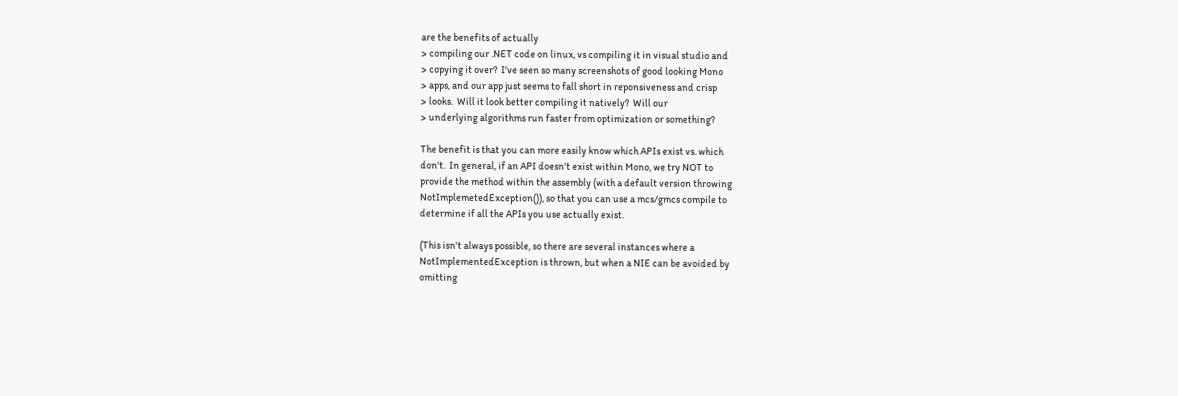are the benefits of actually
> compiling our .NET code on linux, vs compiling it in visual studio and
> copying it over?  I've seen so many screenshots of good looking Mono
> apps, and our app just seems to fall short in reponsiveness and crisp
> looks.  Will it look better compiling it natively?  Will our
> underlying algorithms run faster from optimization or something?

The benefit is that you can more easily know which APIs exist vs. which
don't.  In general, if an API doesn't exist within Mono, we try NOT to
provide the method within the assembly (with a default version throwing
NotImplemetedException()), so that you can use a mcs/gmcs compile to
determine if all the APIs you use actually exist.

(This isn't always possible, so there are several instances where a
NotImplementedException is thrown, but when a NIE can be avoided by
omitting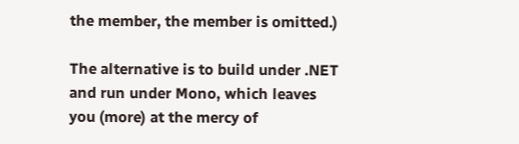the member, the member is omitted.)

The alternative is to build under .NET and run under Mono, which leaves
you (more) at the mercy of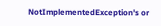NotImplementedException's or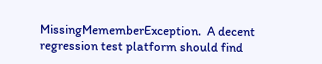MissingMememberException.  A decent regression test platform should find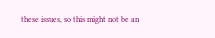these issues, so this might not be an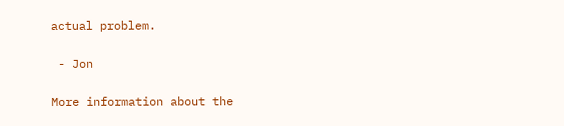actual problem.

 - Jon

More information about the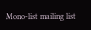Mono-list mailing list